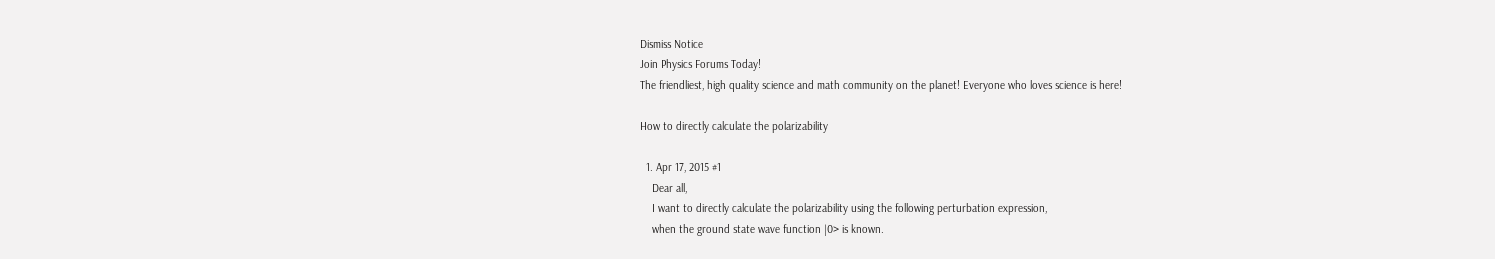Dismiss Notice
Join Physics Forums Today!
The friendliest, high quality science and math community on the planet! Everyone who loves science is here!

How to directly calculate the polarizability

  1. Apr 17, 2015 #1
    Dear all,
    I want to directly calculate the polarizability using the following perturbation expression,
    when the ground state wave function |0> is known.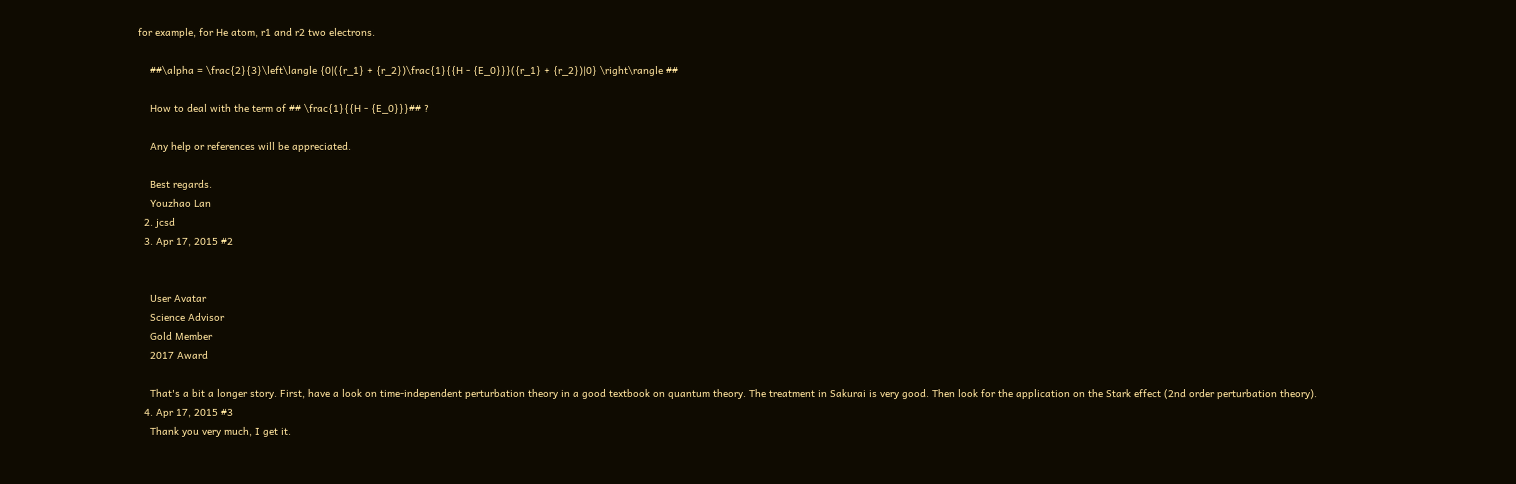for example, for He atom, r1 and r2 two electrons.

    ##\alpha = \frac{2}{3}\left\langle {0|({r_1} + {r_2})\frac{1}{{H - {E_0}}}({r_1} + {r_2})|0} \right\rangle ##

    How to deal with the term of ## \frac{1}{{H - {E_0}}}## ?

    Any help or references will be appreciated.

    Best regards.
    Youzhao Lan
  2. jcsd
  3. Apr 17, 2015 #2


    User Avatar
    Science Advisor
    Gold Member
    2017 Award

    That's a bit a longer story. First, have a look on time-independent perturbation theory in a good textbook on quantum theory. The treatment in Sakurai is very good. Then look for the application on the Stark effect (2nd order perturbation theory).
  4. Apr 17, 2015 #3
    Thank you very much, I get it.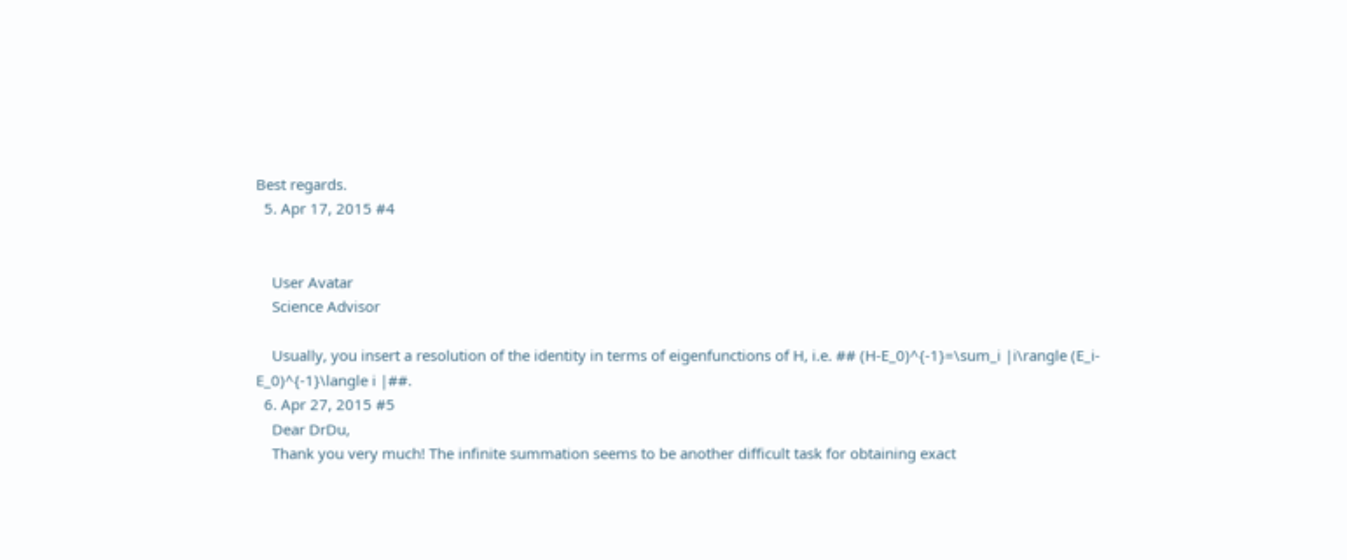Best regards.
  5. Apr 17, 2015 #4


    User Avatar
    Science Advisor

    Usually, you insert a resolution of the identity in terms of eigenfunctions of H, i.e. ## (H-E_0)^{-1}=\sum_i |i\rangle (E_i-E_0)^{-1}\langle i |##.
  6. Apr 27, 2015 #5
    Dear DrDu,
    Thank you very much! The infinite summation seems to be another difficult task for obtaining exact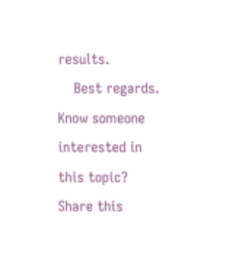results.
    Best regards.
Know someone interested in this topic? Share this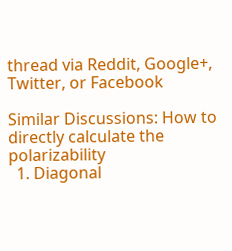thread via Reddit, Google+, Twitter, or Facebook

Similar Discussions: How to directly calculate the polarizability
  1. Diagonal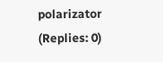polarizator (Replies: 0)